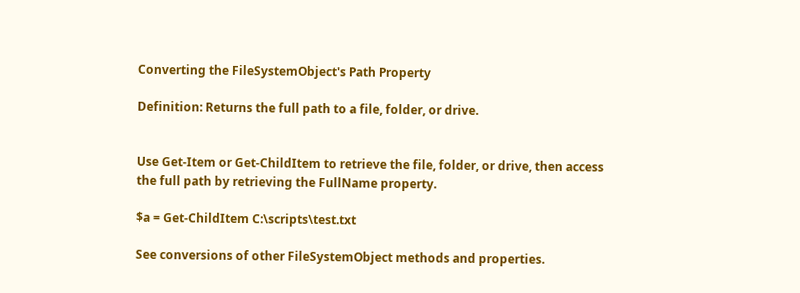Converting the FileSystemObject's Path Property

Definition: Returns the full path to a file, folder, or drive.


Use Get-Item or Get-ChildItem to retrieve the file, folder, or drive, then access the full path by retrieving the FullName property.

$a = Get-ChildItem C:\scripts\test.txt

See conversions of other FileSystemObject methods and properties.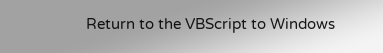Return to the VBScript to Windows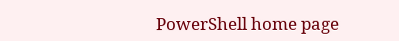PowerShell home page